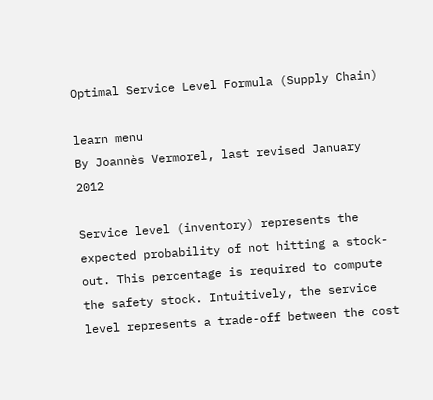Optimal Service Level Formula (Supply Chain)

learn menu
By Joannès Vermorel, last revised January 2012

Service level (inventory) represents the expected probability of not hitting a stock-out. This percentage is required to compute the safety stock. Intuitively, the service level represents a trade-off between the cost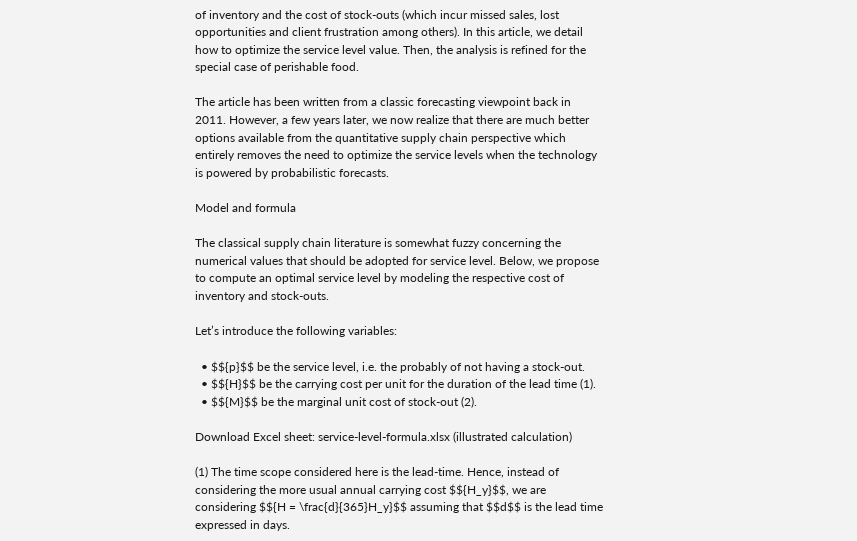of inventory and the cost of stock-outs (which incur missed sales, lost opportunities and client frustration among others). In this article, we detail how to optimize the service level value. Then, the analysis is refined for the special case of perishable food.

The article has been written from a classic forecasting viewpoint back in 2011. However, a few years later, we now realize that there are much better options available from the quantitative supply chain perspective which entirely removes the need to optimize the service levels when the technology is powered by probabilistic forecasts.

Model and formula

The classical supply chain literature is somewhat fuzzy concerning the numerical values that should be adopted for service level. Below, we propose to compute an optimal service level by modeling the respective cost of inventory and stock-outs.

Let’s introduce the following variables:

  • $${p}$$ be the service level, i.e. the probably of not having a stock-out.
  • $${H}$$ be the carrying cost per unit for the duration of the lead time (1).
  • $${M}$$ be the marginal unit cost of stock-out (2).

Download Excel sheet: service-level-formula.xlsx (illustrated calculation)

(1) The time scope considered here is the lead-time. Hence, instead of considering the more usual annual carrying cost $${H_y}$$, we are considering $${H = \frac{d}{365}H_y}$$ assuming that $$d$$ is the lead time expressed in days.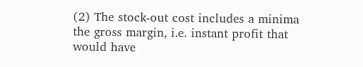(2) The stock-out cost includes a minima the gross margin, i.e. instant profit that would have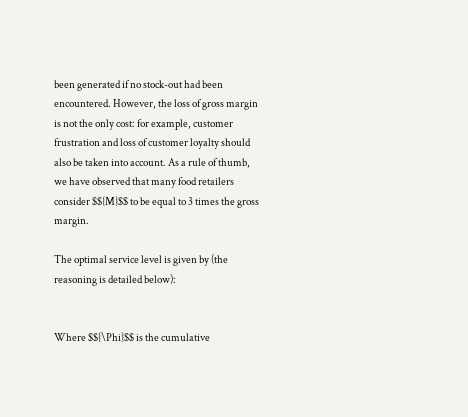been generated if no stock-out had been encountered. However, the loss of gross margin is not the only cost: for example, customer frustration and loss of customer loyalty should also be taken into account. As a rule of thumb, we have observed that many food retailers consider $${M}$$ to be equal to 3 times the gross margin.

The optimal service level is given by (the reasoning is detailed below):


Where $${\Phi}$$ is the cumulative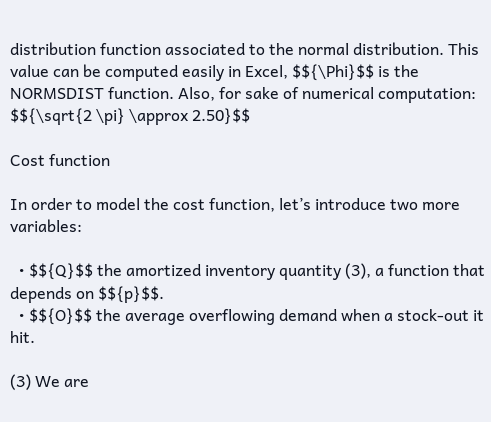distribution function associated to the normal distribution. This value can be computed easily in Excel, $${\Phi}$$ is the NORMSDIST function. Also, for sake of numerical computation: $${\sqrt{2 \pi} \approx 2.50}$$

Cost function

In order to model the cost function, let’s introduce two more variables:

  • $${Q}$$ the amortized inventory quantity (3), a function that depends on $${p}$$.
  • $${O}$$ the average overflowing demand when a stock-out it hit.

(3) We are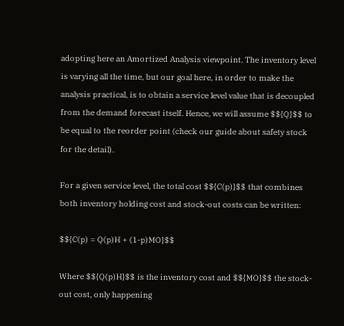adopting here an Amortized Analysis viewpoint. The inventory level is varying all the time, but our goal here, in order to make the analysis practical, is to obtain a service level value that is decoupled from the demand forecast itself. Hence, we will assume $${Q}$$ to be equal to the reorder point (check our guide about safety stock for the detail).

For a given service level, the total cost $${C(p)}$$ that combines both inventory holding cost and stock-out costs can be written:

$${C(p) = Q(p)H + (1-p)MO}$$

Where $${Q(p)H}$$ is the inventory cost and $${MO}$$ the stock-out cost, only happening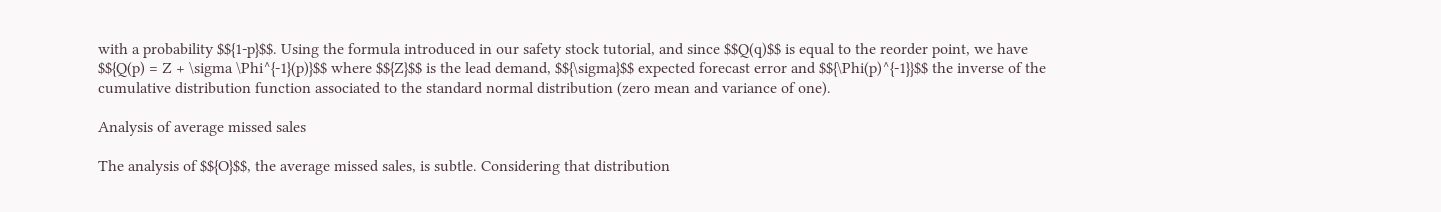with a probability $${1-p}$$. Using the formula introduced in our safety stock tutorial, and since $$Q(q)$$ is equal to the reorder point, we have $${Q(p) = Z + \sigma \Phi^{-1}(p)}$$ where $${Z}$$ is the lead demand, $${\sigma}$$ expected forecast error and $${\Phi(p)^{-1}}$$ the inverse of the cumulative distribution function associated to the standard normal distribution (zero mean and variance of one).

Analysis of average missed sales

The analysis of $${O}$$, the average missed sales, is subtle. Considering that distribution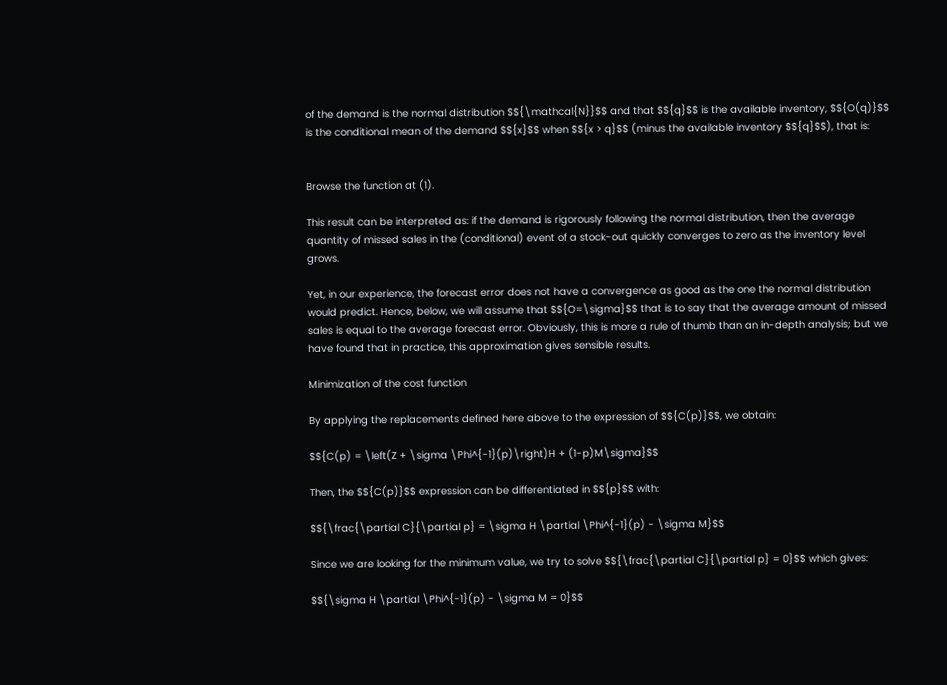of the demand is the normal distribution $${\mathcal{N}}$$ and that $${q}$$ is the available inventory, $${O(q)}$$ is the conditional mean of the demand $${x}$$ when $${x > q}$$ (minus the available inventory $${q}$$), that is:


Browse the function at (1).

This result can be interpreted as: if the demand is rigorously following the normal distribution, then the average quantity of missed sales in the (conditional) event of a stock-out quickly converges to zero as the inventory level grows.

Yet, in our experience, the forecast error does not have a convergence as good as the one the normal distribution would predict. Hence, below, we will assume that $${O=\sigma}$$ that is to say that the average amount of missed sales is equal to the average forecast error. Obviously, this is more a rule of thumb than an in-depth analysis; but we have found that in practice, this approximation gives sensible results.

Minimization of the cost function

By applying the replacements defined here above to the expression of $${C(p)}$$, we obtain:

$${C(p) = \left(Z + \sigma \Phi^{-1}(p)\right)H + (1-p)M\sigma}$$

Then, the $${C(p)}$$ expression can be differentiated in $${p}$$ with:

$${\frac{\partial C}{\partial p} = \sigma H \partial \Phi^{-1}(p) - \sigma M}$$

Since we are looking for the minimum value, we try to solve $${\frac{\partial C}{\partial p} = 0}$$ which gives:

$${\sigma H \partial \Phi^{-1}(p) - \sigma M = 0}$$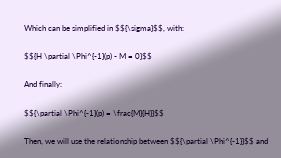Which can be simplified in $${\sigma}$$, with:

$${H \partial \Phi^{-1}(p) - M = 0}$$

And finally:

$${\partial \Phi^{-1}(p) = \frac{M}{H}}$$

Then, we will use the relationship between $${\partial \Phi^{-1}}$$ and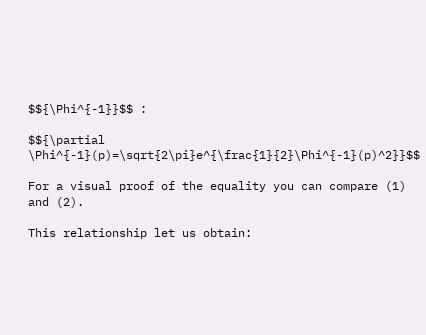$${\Phi^{-1}}$$ :

$${\partial \Phi^{-1}(p)=\sqrt{2\pi}e^{\frac{1}{2}\Phi^{-1}(p)^2}}$$

For a visual proof of the equality you can compare (1) and (2).

This relationship let us obtain: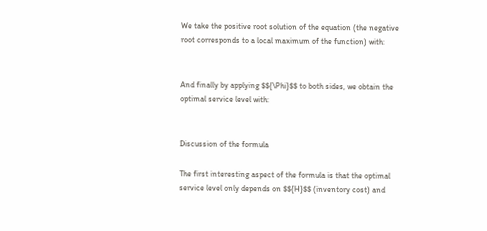We take the positive root solution of the equation (the negative root corresponds to a local maximum of the function) with:


And finally by applying $${\Phi}$$ to both sides, we obtain the optimal service level with:


Discussion of the formula

The first interesting aspect of the formula is that the optimal service level only depends on $${H}$$ (inventory cost) and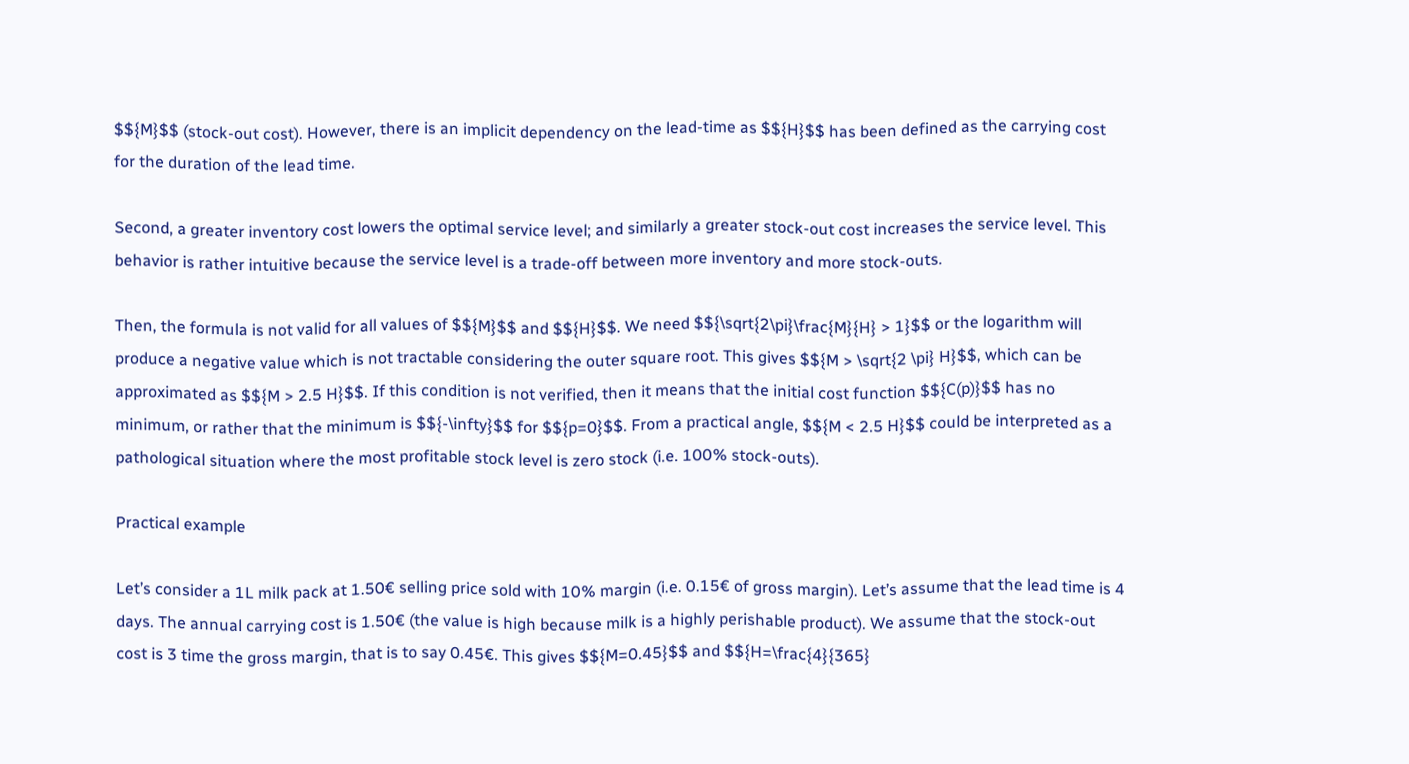$${M}$$ (stock-out cost). However, there is an implicit dependency on the lead-time as $${H}$$ has been defined as the carrying cost for the duration of the lead time.

Second, a greater inventory cost lowers the optimal service level; and similarly a greater stock-out cost increases the service level. This behavior is rather intuitive because the service level is a trade-off between more inventory and more stock-outs.

Then, the formula is not valid for all values of $${M}$$ and $${H}$$. We need $${\sqrt{2\pi}\frac{M}{H} > 1}$$ or the logarithm will produce a negative value which is not tractable considering the outer square root. This gives $${M > \sqrt{2 \pi} H}$$, which can be approximated as $${M > 2.5 H}$$. If this condition is not verified, then it means that the initial cost function $${C(p)}$$ has no minimum, or rather that the minimum is $${-\infty}$$ for $${p=0}$$. From a practical angle, $${M < 2.5 H}$$ could be interpreted as a pathological situation where the most profitable stock level is zero stock (i.e. 100% stock-outs).

Practical example

Let’s consider a 1L milk pack at 1.50€ selling price sold with 10% margin (i.e. 0.15€ of gross margin). Let’s assume that the lead time is 4 days. The annual carrying cost is 1.50€ (the value is high because milk is a highly perishable product). We assume that the stock-out cost is 3 time the gross margin, that is to say 0.45€. This gives $${M=0.45}$$ and $${H=\frac{4}{365}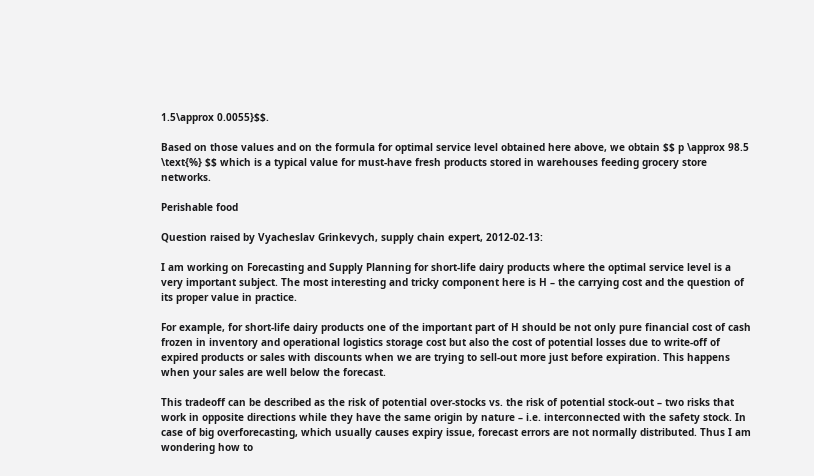1.5\approx 0.0055}$$.

Based on those values and on the formula for optimal service level obtained here above, we obtain $$ p \approx 98.5 \text{%} $$ which is a typical value for must-have fresh products stored in warehouses feeding grocery store networks.

Perishable food

Question raised by Vyacheslav Grinkevych, supply chain expert, 2012-02-13:

I am working on Forecasting and Supply Planning for short-life dairy products where the optimal service level is a very important subject. The most interesting and tricky component here is H – the carrying cost and the question of its proper value in practice.

For example, for short-life dairy products one of the important part of H should be not only pure financial cost of cash frozen in inventory and operational logistics storage cost but also the cost of potential losses due to write-off of expired products or sales with discounts when we are trying to sell-out more just before expiration. This happens when your sales are well below the forecast.

This tradeoff can be described as the risk of potential over-stocks vs. the risk of potential stock-out – two risks that work in opposite directions while they have the same origin by nature – i.e. interconnected with the safety stock. In case of big overforecasting, which usually causes expiry issue, forecast errors are not normally distributed. Thus I am wondering how to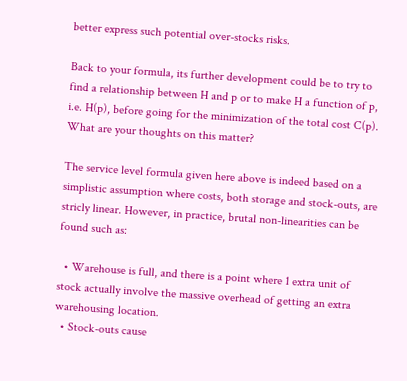better express such potential over-stocks risks.

Back to your formula, its further development could be to try to find a relationship between H and p or to make H a function of p, i.e. H(p), before going for the minimization of the total cost C(p). What are your thoughts on this matter?

The service level formula given here above is indeed based on a simplistic assumption where costs, both storage and stock-outs, are stricly linear. However, in practice, brutal non-linearities can be found such as:

  • Warehouse is full, and there is a point where 1 extra unit of stock actually involve the massive overhead of getting an extra warehousing location.
  • Stock-outs cause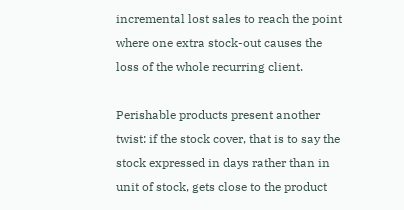incremental lost sales to reach the point where one extra stock-out causes the loss of the whole recurring client.

Perishable products present another twist: if the stock cover, that is to say the stock expressed in days rather than in unit of stock, gets close to the product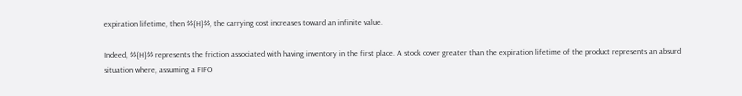expiration lifetime, then $${H}$$, the carrying cost increases toward an infinite value.

Indeed, $${H}$$ represents the friction associated with having inventory in the first place. A stock cover greater than the expiration lifetime of the product represents an absurd situation where, assuming a FIFO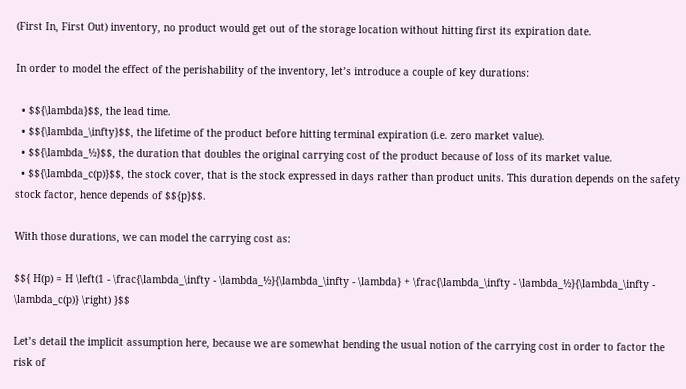(First In, First Out) inventory, no product would get out of the storage location without hitting first its expiration date.

In order to model the effect of the perishability of the inventory, let’s introduce a couple of key durations:

  • $${\lambda}$$, the lead time.
  • $${\lambda_\infty}$$, the lifetime of the product before hitting terminal expiration (i.e. zero market value).
  • $${\lambda_½}$$, the duration that doubles the original carrying cost of the product because of loss of its market value.
  • $${\lambda_c(p)}$$, the stock cover, that is the stock expressed in days rather than product units. This duration depends on the safety stock factor, hence depends of $${p}$$.

With those durations, we can model the carrying cost as:

$${ H(p) = H \left(1 - \frac{\lambda_\infty - \lambda_½}{\lambda_\infty - \lambda} + \frac{\lambda_\infty - \lambda_½}{\lambda_\infty - \lambda_c(p)} \right) }$$

Let’s detail the implicit assumption here, because we are somewhat bending the usual notion of the carrying cost in order to factor the risk of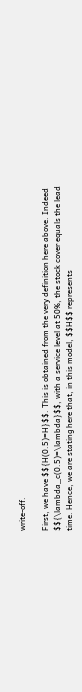write-off.

First, we have $${H(0.5)=H}$$. This is obtained from the very definition here above. Indeed $${\lambda_c(0.5)=\lambda}$$, with a service level at 50%, the stock cover equals the lead time. Hence, we are stating here that, in this model, $$H$$ represents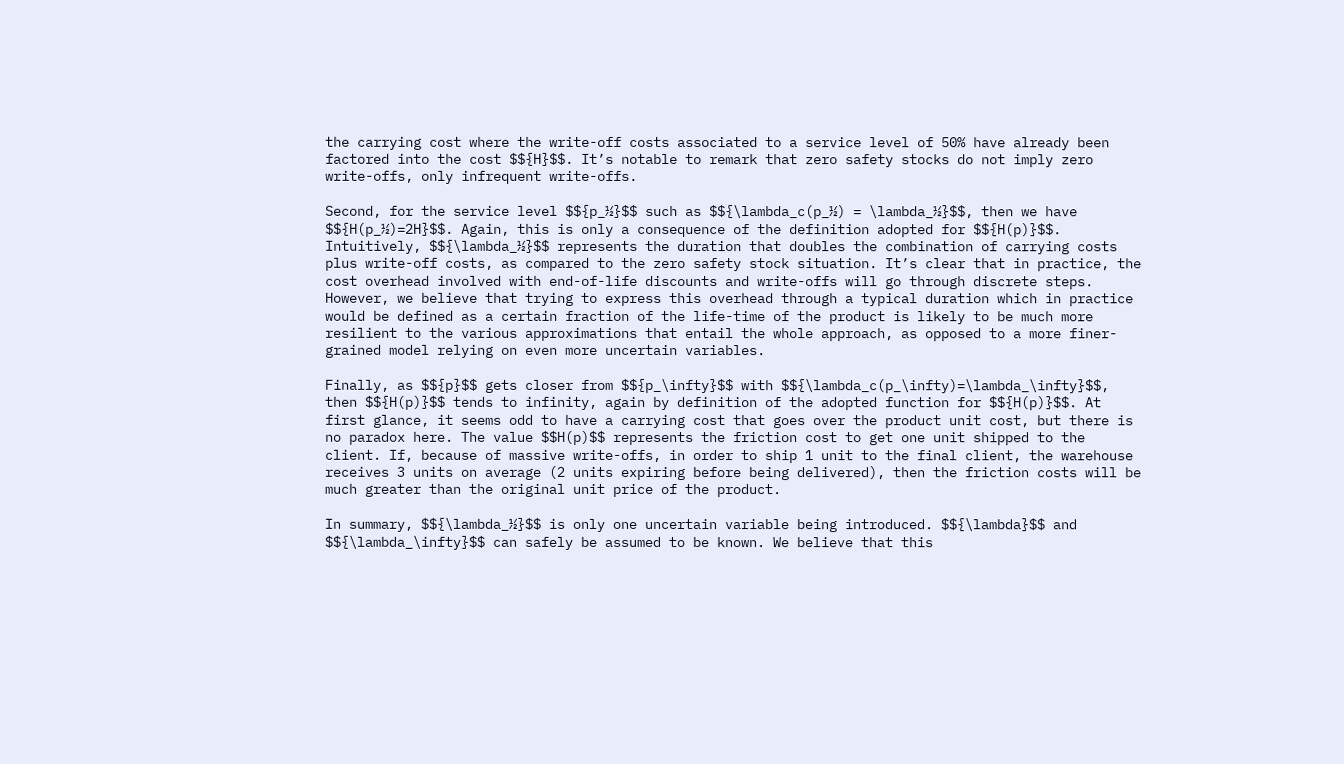the carrying cost where the write-off costs associated to a service level of 50% have already been factored into the cost $${H}$$. It’s notable to remark that zero safety stocks do not imply zero write-offs, only infrequent write-offs.

Second, for the service level $${p_½}$$ such as $${\lambda_c(p_½) = \lambda_½}$$, then we have $${H(p_½)=2H}$$. Again, this is only a consequence of the definition adopted for $${H(p)}$$. Intuitively, $${\lambda_½}$$ represents the duration that doubles the combination of carrying costs plus write-off costs, as compared to the zero safety stock situation. It’s clear that in practice, the cost overhead involved with end-of-life discounts and write-offs will go through discrete steps. However, we believe that trying to express this overhead through a typical duration which in practice would be defined as a certain fraction of the life-time of the product is likely to be much more resilient to the various approximations that entail the whole approach, as opposed to a more finer-grained model relying on even more uncertain variables.

Finally, as $${p}$$ gets closer from $${p_\infty}$$ with $${\lambda_c(p_\infty)=\lambda_\infty}$$, then $${H(p)}$$ tends to infinity, again by definition of the adopted function for $${H(p)}$$. At first glance, it seems odd to have a carrying cost that goes over the product unit cost, but there is no paradox here. The value $$H(p)$$ represents the friction cost to get one unit shipped to the client. If, because of massive write-offs, in order to ship 1 unit to the final client, the warehouse receives 3 units on average (2 units expiring before being delivered), then the friction costs will be much greater than the original unit price of the product.

In summary, $${\lambda_½}$$ is only one uncertain variable being introduced. $${\lambda}$$ and $${\lambda_\infty}$$ can safely be assumed to be known. We believe that this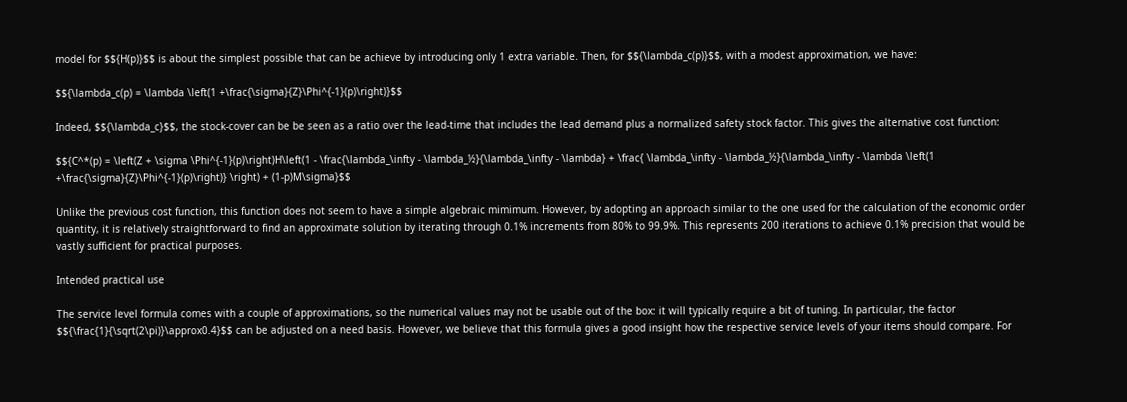model for $${H(p)}$$ is about the simplest possible that can be achieve by introducing only 1 extra variable. Then, for $${\lambda_c(p)}$$, with a modest approximation, we have:

$${\lambda_c(p) = \lambda \left(1 +\frac{\sigma}{Z}\Phi^{-1}(p)\right)}$$

Indeed, $${\lambda_c}$$, the stock-cover can be be seen as a ratio over the lead-time that includes the lead demand plus a normalized safety stock factor. This gives the alternative cost function:

$${C^*(p) = \left(Z + \sigma \Phi^{-1}(p)\right)H\left(1 - \frac{\lambda_\infty - \lambda_½}{\lambda_\infty - \lambda} + \frac{ \lambda_\infty - \lambda_½}{\lambda_\infty - \lambda \left(1 +\frac{\sigma}{Z}\Phi^{-1}(p)\right)} \right) + (1-p)M\sigma}$$

Unlike the previous cost function, this function does not seem to have a simple algebraic mimimum. However, by adopting an approach similar to the one used for the calculation of the economic order quantity, it is relatively straightforward to find an approximate solution by iterating through 0.1% increments from 80% to 99.9%. This represents 200 iterations to achieve 0.1% precision that would be vastly sufficient for practical purposes.

Intended practical use

The service level formula comes with a couple of approximations, so the numerical values may not be usable out of the box: it will typically require a bit of tuning. In particular, the factor $${\frac{1}{\sqrt(2\pi)}\approx0.4}$$ can be adjusted on a need basis. However, we believe that this formula gives a good insight how the respective service levels of your items should compare. For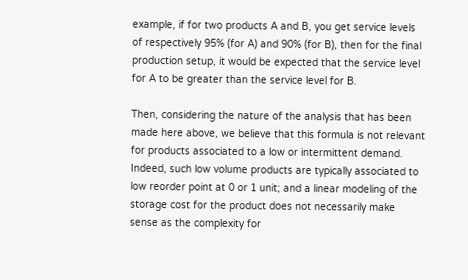example, if for two products A and B, you get service levels of respectively 95% (for A) and 90% (for B), then for the final production setup, it would be expected that the service level for A to be greater than the service level for B.

Then, considering the nature of the analysis that has been made here above, we believe that this formula is not relevant for products associated to a low or intermittent demand. Indeed, such low volume products are typically associated to low reorder point at 0 or 1 unit; and a linear modeling of the storage cost for the product does not necessarily make sense as the complexity for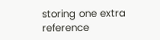storing one extra reference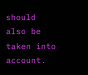should also be taken into account.